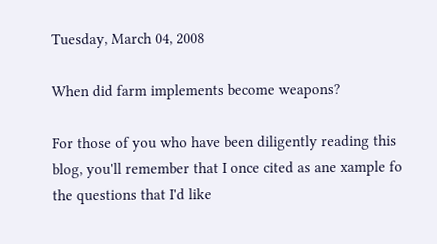Tuesday, March 04, 2008

When did farm implements become weapons?

For those of you who have been diligently reading this blog, you'll remember that I once cited as ane xample fo the questions that I'd like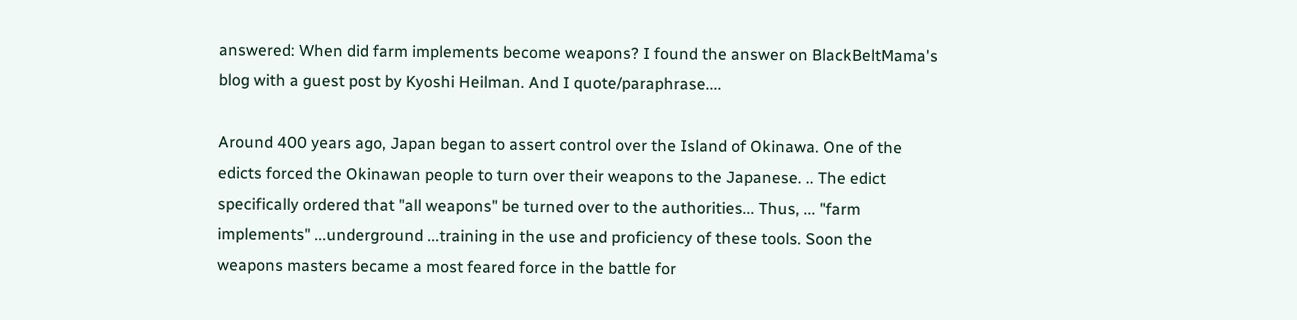answered: When did farm implements become weapons? I found the answer on BlackBeltMama's blog with a guest post by Kyoshi Heilman. And I quote/paraphrase....

Around 400 years ago, Japan began to assert control over the Island of Okinawa. One of the edicts forced the Okinawan people to turn over their weapons to the Japanese. .. The edict specifically ordered that "all weapons" be turned over to the authorities... Thus, ... "farm implements" ...underground ...training in the use and proficiency of these tools. Soon the weapons masters became a most feared force in the battle for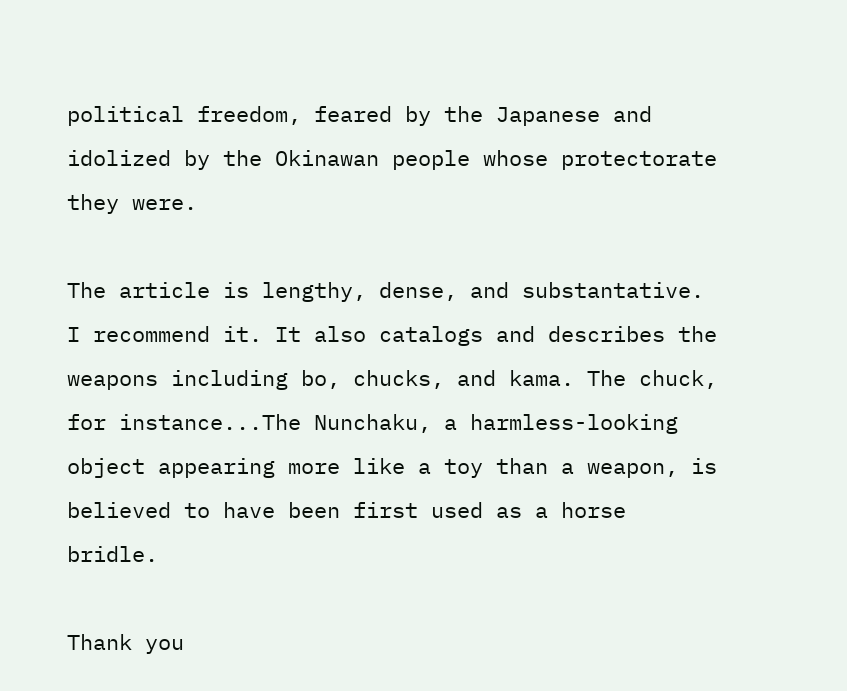political freedom, feared by the Japanese and idolized by the Okinawan people whose protectorate they were.

The article is lengthy, dense, and substantative. I recommend it. It also catalogs and describes the weapons including bo, chucks, and kama. The chuck, for instance...The Nunchaku, a harmless-looking object appearing more like a toy than a weapon, is believed to have been first used as a horse bridle.

Thank you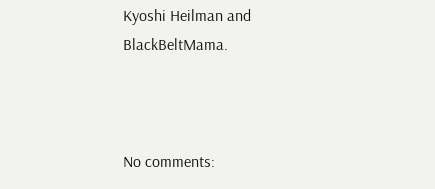Kyoshi Heilman and BlackBeltMama.



No comments: